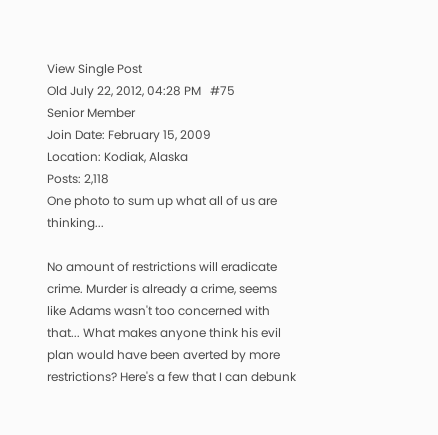View Single Post
Old July 22, 2012, 04:28 PM   #75
Senior Member
Join Date: February 15, 2009
Location: Kodiak, Alaska
Posts: 2,118
One photo to sum up what all of us are thinking...

No amount of restrictions will eradicate crime. Murder is already a crime, seems like Adams wasn't too concerned with that... What makes anyone think his evil plan would have been averted by more restrictions? Here's a few that I can debunk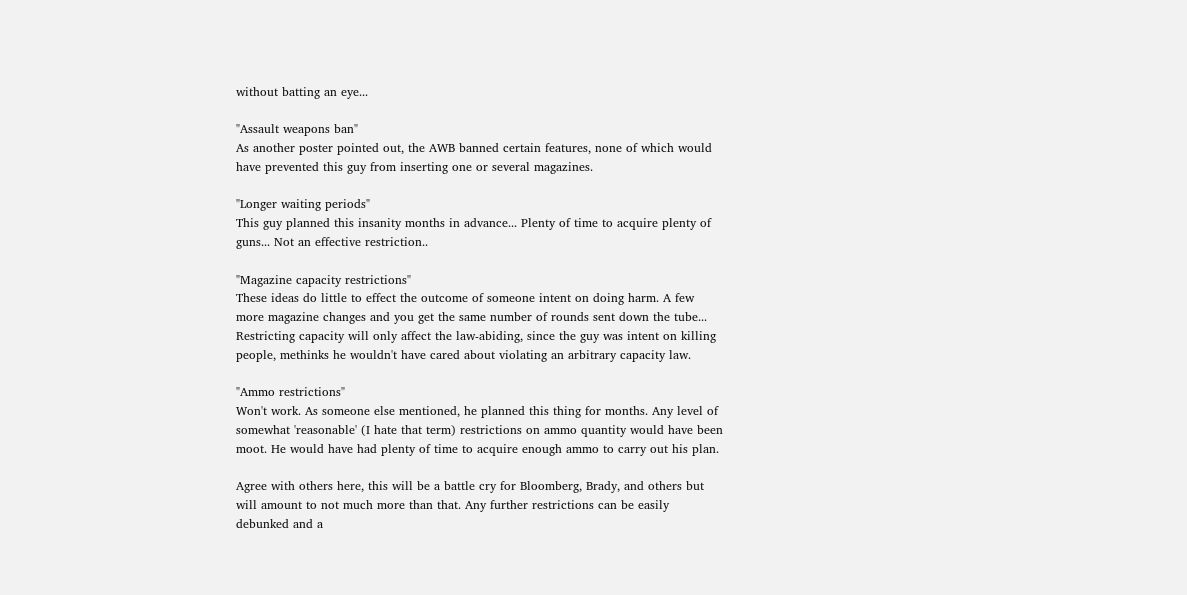without batting an eye...

"Assault weapons ban"
As another poster pointed out, the AWB banned certain features, none of which would have prevented this guy from inserting one or several magazines.

"Longer waiting periods"
This guy planned this insanity months in advance... Plenty of time to acquire plenty of guns... Not an effective restriction..

"Magazine capacity restrictions"
These ideas do little to effect the outcome of someone intent on doing harm. A few more magazine changes and you get the same number of rounds sent down the tube... Restricting capacity will only affect the law-abiding, since the guy was intent on killing people, methinks he wouldn't have cared about violating an arbitrary capacity law.

"Ammo restrictions"
Won't work. As someone else mentioned, he planned this thing for months. Any level of somewhat 'reasonable' (I hate that term) restrictions on ammo quantity would have been moot. He would have had plenty of time to acquire enough ammo to carry out his plan.

Agree with others here, this will be a battle cry for Bloomberg, Brady, and others but will amount to not much more than that. Any further restrictions can be easily debunked and a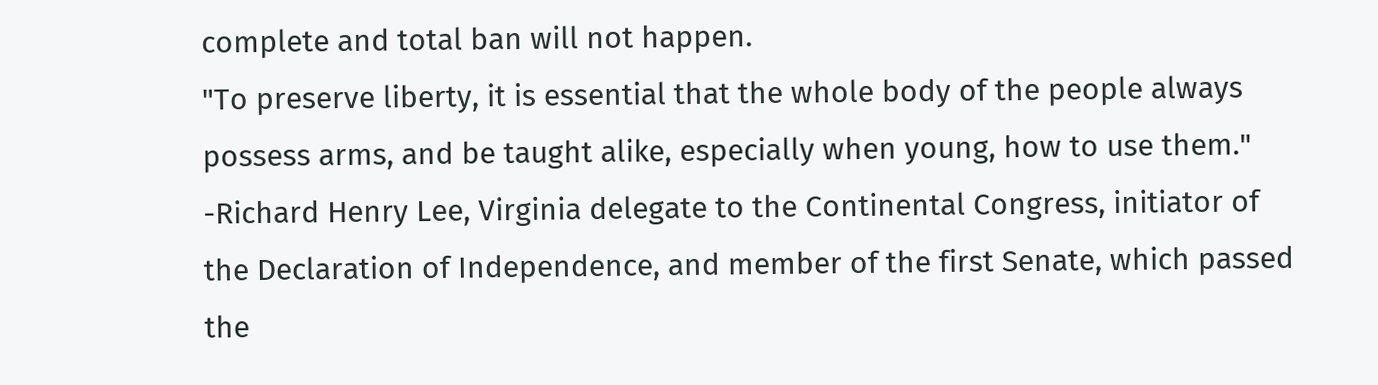complete and total ban will not happen.
"To preserve liberty, it is essential that the whole body of the people always possess arms, and be taught alike, especially when young, how to use them." -Richard Henry Lee, Virginia delegate to the Continental Congress, initiator of the Declaration of Independence, and member of the first Senate, which passed the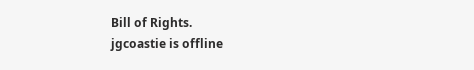Bill of Rights.
jgcoastie is offline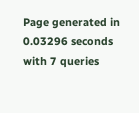Page generated in 0.03296 seconds with 7 queries